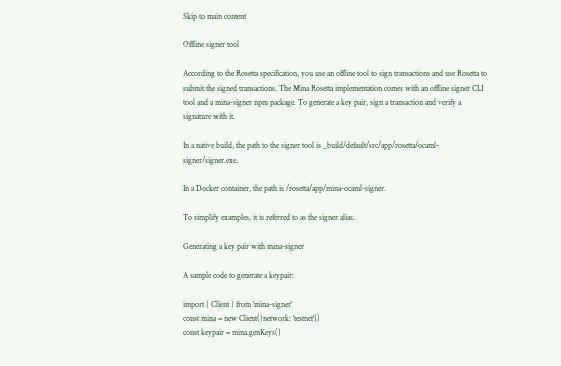Skip to main content

Offline signer tool

According to the Rosetta specification, you use an offline tool to sign transactions and use Rosetta to submit the signed transactions. The Mina Rosetta implementation comes with an offline signer CLI tool and a mina-signer npm package. To generate a key pair, sign a transaction and verify a signature with it.

In a native build, the path to the signer tool is _build/default/src/app/rosetta/ocaml-signer/signer.exe.

In a Docker container, the path is /rosetta/app/mina-ocaml-signer.

To simplify examples, it is referred to as the signer alias.

Generating a key pair with mina-signer

A sample code to generate a keypair:

import { Client } from 'mina-signer'
const mina = new Client({network: 'testnet'})
const keypair = mina.genKeys()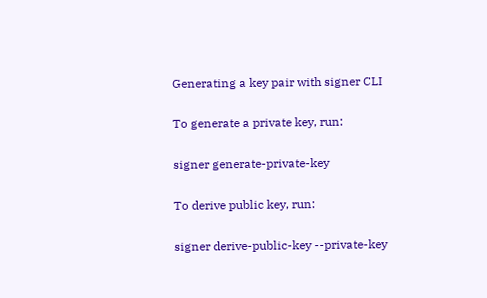Generating a key pair with signer CLI

To generate a private key, run:

signer generate-private-key

To derive public key, run:

signer derive-public-key --private-key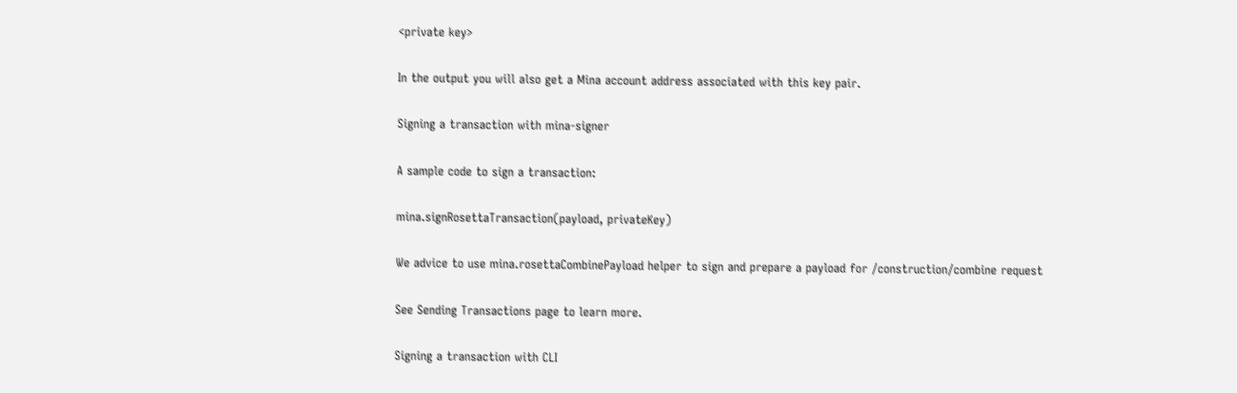<private key>

In the output you will also get a Mina account address associated with this key pair.

Signing a transaction with mina-signer

A sample code to sign a transaction:

mina.signRosettaTransaction(payload, privateKey)

We advice to use mina.rosettaCombinePayload helper to sign and prepare a payload for /construction/combine request

See Sending Transactions page to learn more.

Signing a transaction with CLI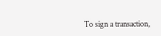To sign a transaction,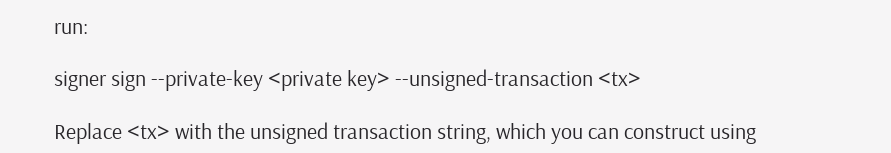run:

signer sign --private-key <private key> --unsigned-transaction <tx>

Replace <tx> with the unsigned transaction string, which you can construct using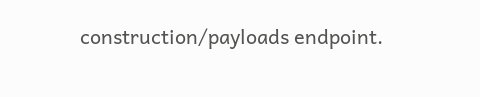construction/payloads endpoint.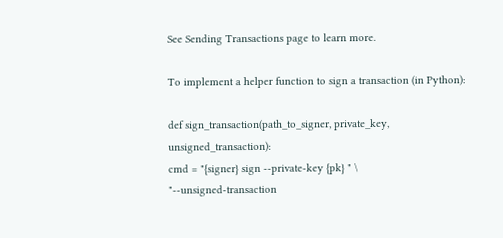See Sending Transactions page to learn more.

To implement a helper function to sign a transaction (in Python):

def sign_transaction(path_to_signer, private_key, unsigned_transaction):
cmd = "{signer} sign --private-key {pk} " \
"--unsigned-transaction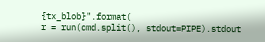{tx_blob}".format(
r = run(cmd.split(), stdout=PIPE).stdout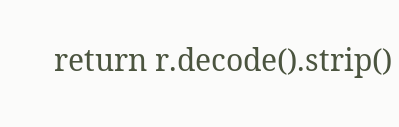return r.decode().strip()